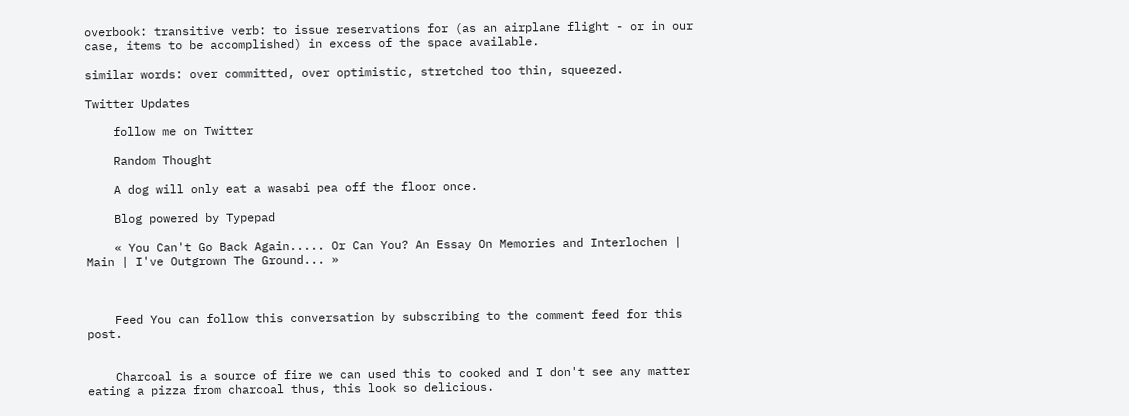overbook: transitive verb: to issue reservations for (as an airplane flight - or in our case, items to be accomplished) in excess of the space available.

similar words: over committed, over optimistic, stretched too thin, squeezed.

Twitter Updates

    follow me on Twitter

    Random Thought

    A dog will only eat a wasabi pea off the floor once.

    Blog powered by Typepad

    « You Can't Go Back Again..... Or Can You? An Essay On Memories and Interlochen | Main | I've Outgrown The Ground... »



    Feed You can follow this conversation by subscribing to the comment feed for this post.


    Charcoal is a source of fire we can used this to cooked and I don't see any matter eating a pizza from charcoal thus, this look so delicious.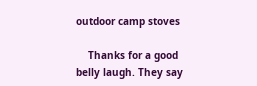outdoor camp stoves

    Thanks for a good belly laugh. They say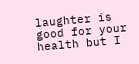laughter is good for your health but I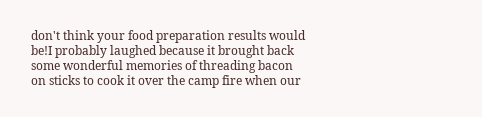don't think your food preparation results would be!I probably laughed because it brought back some wonderful memories of threading bacon on sticks to cook it over the camp fire when our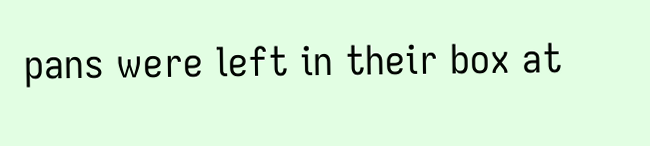pans were left in their box at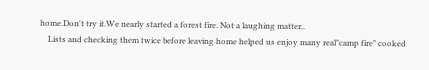home.Don't try it.We nearly started a forest fire. Not a laughing matter..
    Lists and checking them twice before leaving home helped us enjoy many real"camp fire" cooked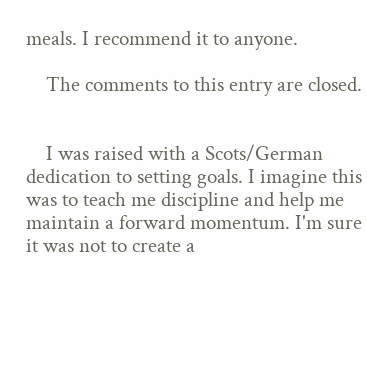meals. I recommend it to anyone.

    The comments to this entry are closed.


    I was raised with a Scots/German dedication to setting goals. I imagine this was to teach me discipline and help me maintain a forward momentum. I'm sure it was not to create a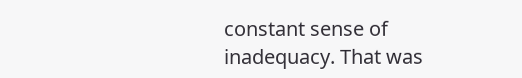constant sense of inadequacy. That was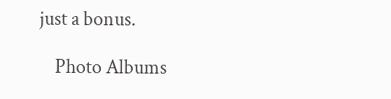just a bonus.

    Photo Albums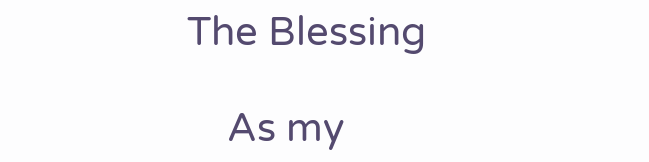The Blessing

    As my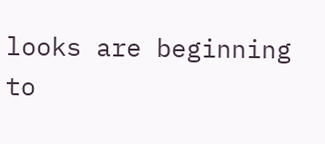looks are beginning to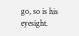go, so is his eyesight.